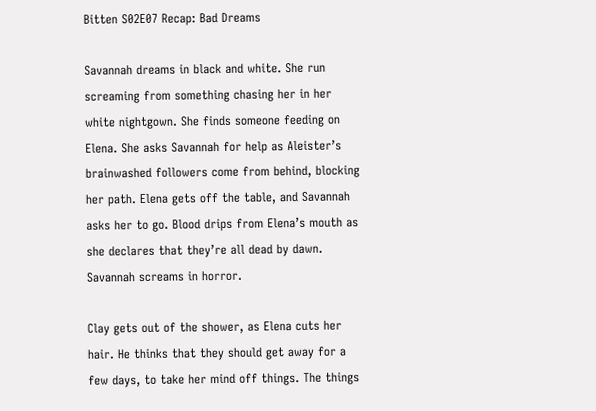Bitten S02E07 Recap: Bad Dreams

Savannah dreams in black and white. She run screaming from something chasing her in her white nightgown. She finds someone feeding on Elena. She asks Savannah for help as Aleister’s brainwashed followers come from behind, blocking her path. Elena gets off the table, and Savannah asks her to go. Blood drips from Elena’s mouth as she declares that they’re all dead by dawn. Savannah screams in horror.

Clay gets out of the shower, as Elena cuts her hair. He thinks that they should get away for a few days, to take her mind off things. The things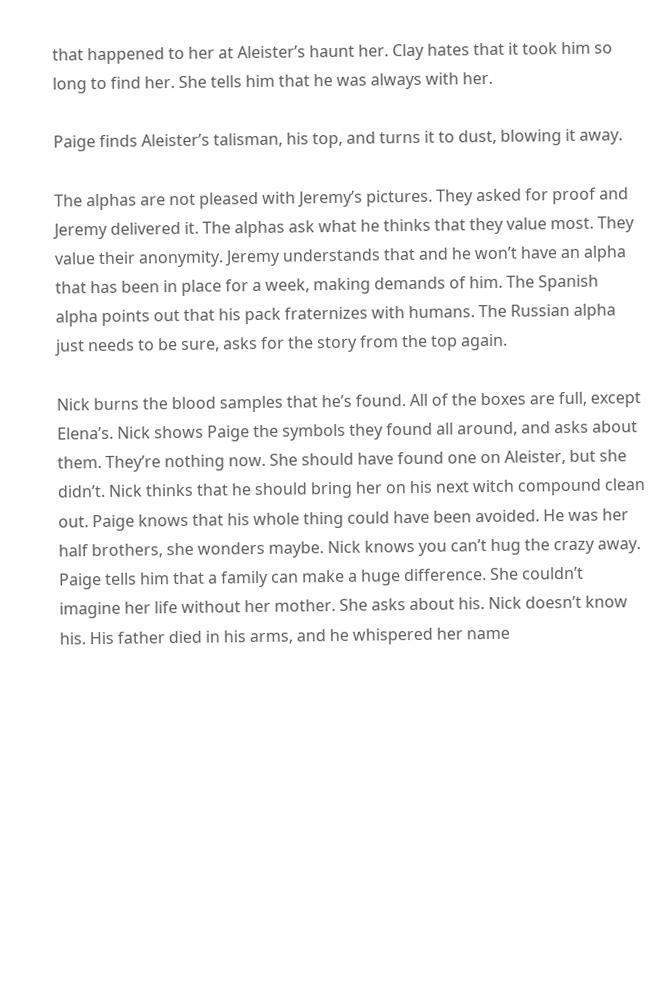that happened to her at Aleister’s haunt her. Clay hates that it took him so long to find her. She tells him that he was always with her.

Paige finds Aleister’s talisman, his top, and turns it to dust, blowing it away.

The alphas are not pleased with Jeremy’s pictures. They asked for proof and Jeremy delivered it. The alphas ask what he thinks that they value most. They value their anonymity. Jeremy understands that and he won’t have an alpha that has been in place for a week, making demands of him. The Spanish alpha points out that his pack fraternizes with humans. The Russian alpha just needs to be sure, asks for the story from the top again.

Nick burns the blood samples that he’s found. All of the boxes are full, except Elena’s. Nick shows Paige the symbols they found all around, and asks about them. They’re nothing now. She should have found one on Aleister, but she didn’t. Nick thinks that he should bring her on his next witch compound clean out. Paige knows that his whole thing could have been avoided. He was her half brothers, she wonders maybe. Nick knows you can’t hug the crazy away. Paige tells him that a family can make a huge difference. She couldn’t imagine her life without her mother. She asks about his. Nick doesn’t know his. His father died in his arms, and he whispered her name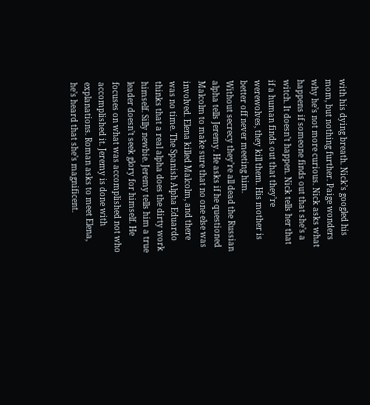with his dying breath. Nick’s googled his mom, but nothing further. Paige wonders why he’s not more curious. Nick asks what happens if someone finds out that she’s a witch. It doesn’t happen. Nick tells her that if a human finds out that they’re werewolves, they kill them. His mother is better off never meeting him.
Without secrecy they’re all dead the Russian alpha tells Jeremy. He asks if he questioned Malcolm to make sure that no one else was involved. Elena killed Malcolm, and there was no time. The Spanish Alpha Eduardo thinks that a real alpha does the dirty work himself. Silly newbie. Jeremy tells him a true leader doesn’t seek glory for himself. He focuses on what was accomplished not who accomplished it. Jeremy is done with explanations. Roman asks to meet Elena, he’s heard that she’s magnificent.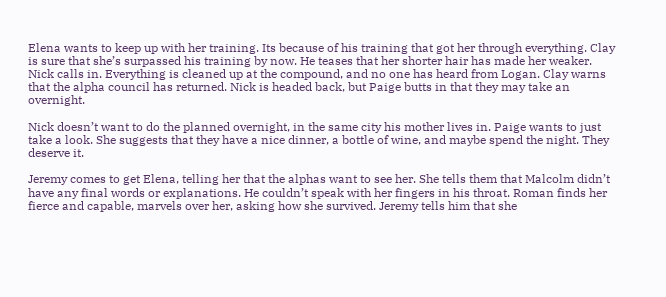Elena wants to keep up with her training. Its because of his training that got her through everything. Clay is sure that she’s surpassed his training by now. He teases that her shorter hair has made her weaker. Nick calls in. Everything is cleaned up at the compound, and no one has heard from Logan. Clay warns that the alpha council has returned. Nick is headed back, but Paige butts in that they may take an overnight.

Nick doesn’t want to do the planned overnight, in the same city his mother lives in. Paige wants to just take a look. She suggests that they have a nice dinner, a bottle of wine, and maybe spend the night. They deserve it.

Jeremy comes to get Elena, telling her that the alphas want to see her. She tells them that Malcolm didn’t have any final words or explanations. He couldn’t speak with her fingers in his throat. Roman finds her fierce and capable, marvels over her, asking how she survived. Jeremy tells him that she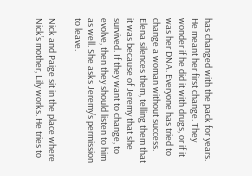has changed with the pack for years. He meant her first change. They wonder if he did it with drugs, or if it was her DNA. Everyone has tried to change a woman without success. Elena silences them, telling them that it was because of Jeremy that she survived. If they want to change, to evolve, then they should listen to him as well. She asks Jeremy’s permission to leave.

Nick and Paige sit in the place where Nick’s mother, Lily works. He tries to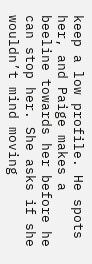keep a low profile. He spots her, and Paige makes a beeline towards her before he can stop her. She asks if she wouldn’t mind moving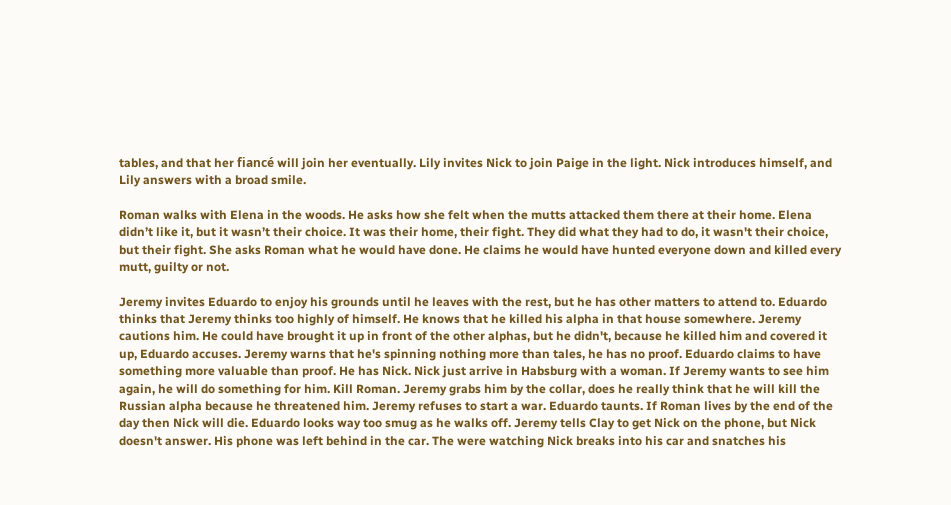tables, and that her fiancé will join her eventually. Lily invites Nick to join Paige in the light. Nick introduces himself, and Lily answers with a broad smile.

Roman walks with Elena in the woods. He asks how she felt when the mutts attacked them there at their home. Elena didn’t like it, but it wasn’t their choice. It was their home, their fight. They did what they had to do, it wasn't their choice, but their fight. She asks Roman what he would have done. He claims he would have hunted everyone down and killed every mutt, guilty or not.

Jeremy invites Eduardo to enjoy his grounds until he leaves with the rest, but he has other matters to attend to. Eduardo thinks that Jeremy thinks too highly of himself. He knows that he killed his alpha in that house somewhere. Jeremy cautions him. He could have brought it up in front of the other alphas, but he didn't, because he killed him and covered it up, Eduardo accuses. Jeremy warns that he's spinning nothing more than tales, he has no proof. Eduardo claims to have something more valuable than proof. He has Nick. Nick just arrive in Habsburg with a woman. If Jeremy wants to see him again, he will do something for him. Kill Roman. Jeremy grabs him by the collar, does he really think that he will kill the Russian alpha because he threatened him. Jeremy refuses to start a war. Eduardo taunts. If Roman lives by the end of the day then Nick will die. Eduardo looks way too smug as he walks off. Jeremy tells Clay to get Nick on the phone, but Nick doesn't answer. His phone was left behind in the car. The were watching Nick breaks into his car and snatches his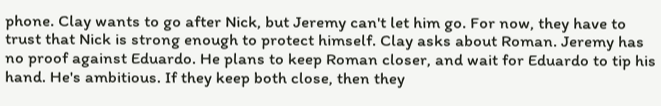phone. Clay wants to go after Nick, but Jeremy can't let him go. For now, they have to trust that Nick is strong enough to protect himself. Clay asks about Roman. Jeremy has no proof against Eduardo. He plans to keep Roman closer, and wait for Eduardo to tip his hand. He's ambitious. If they keep both close, then they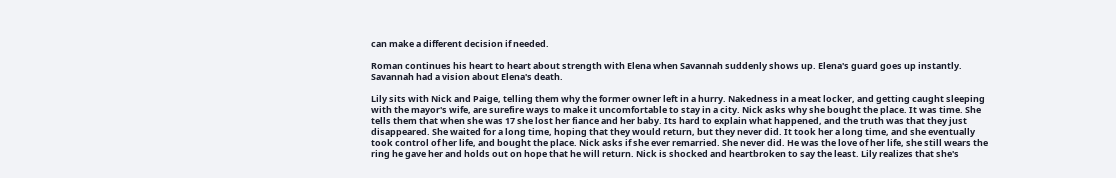can make a different decision if needed.

Roman continues his heart to heart about strength with Elena when Savannah suddenly shows up. Elena's guard goes up instantly. Savannah had a vision about Elena's death.

Lily sits with Nick and Paige, telling them why the former owner left in a hurry. Nakedness in a meat locker, and getting caught sleeping with the mayor's wife, are surefire ways to make it uncomfortable to stay in a city. Nick asks why she bought the place. It was time. She tells them that when she was 17 she lost her fiance and her baby. Its hard to explain what happened, and the truth was that they just disappeared. She waited for a long time, hoping that they would return, but they never did. It took her a long time, and she eventually took control of her life, and bought the place. Nick asks if she ever remarried. She never did. He was the love of her life, she still wears the ring he gave her and holds out on hope that he will return. Nick is shocked and heartbroken to say the least. Lily realizes that she's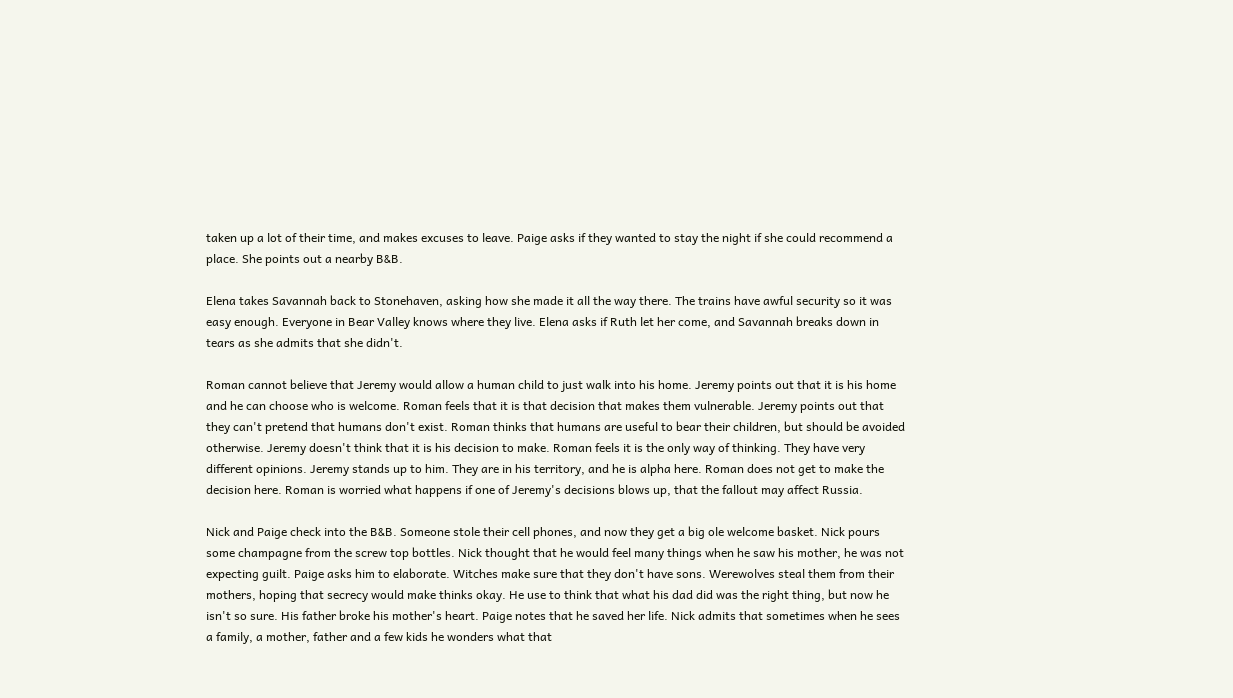taken up a lot of their time, and makes excuses to leave. Paige asks if they wanted to stay the night if she could recommend a place. She points out a nearby B&B.

Elena takes Savannah back to Stonehaven, asking how she made it all the way there. The trains have awful security so it was easy enough. Everyone in Bear Valley knows where they live. Elena asks if Ruth let her come, and Savannah breaks down in tears as she admits that she didn't.

Roman cannot believe that Jeremy would allow a human child to just walk into his home. Jeremy points out that it is his home and he can choose who is welcome. Roman feels that it is that decision that makes them vulnerable. Jeremy points out that they can't pretend that humans don't exist. Roman thinks that humans are useful to bear their children, but should be avoided otherwise. Jeremy doesn't think that it is his decision to make. Roman feels it is the only way of thinking. They have very different opinions. Jeremy stands up to him. They are in his territory, and he is alpha here. Roman does not get to make the decision here. Roman is worried what happens if one of Jeremy's decisions blows up, that the fallout may affect Russia.

Nick and Paige check into the B&B. Someone stole their cell phones, and now they get a big ole welcome basket. Nick pours some champagne from the screw top bottles. Nick thought that he would feel many things when he saw his mother, he was not expecting guilt. Paige asks him to elaborate. Witches make sure that they don't have sons. Werewolves steal them from their mothers, hoping that secrecy would make thinks okay. He use to think that what his dad did was the right thing, but now he isn't so sure. His father broke his mother's heart. Paige notes that he saved her life. Nick admits that sometimes when he sees a family, a mother, father and a few kids he wonders what that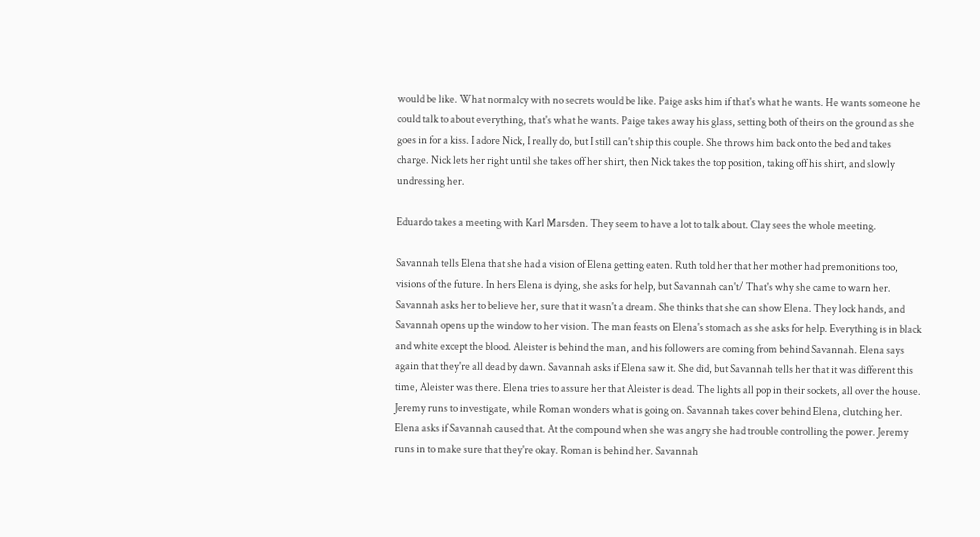would be like. What normalcy with no secrets would be like. Paige asks him if that's what he wants. He wants someone he could talk to about everything, that's what he wants. Paige takes away his glass, setting both of theirs on the ground as she goes in for a kiss. I adore Nick, I really do, but I still can't ship this couple. She throws him back onto the bed and takes charge. Nick lets her right until she takes off her shirt, then Nick takes the top position, taking off his shirt, and slowly undressing her.

Eduardo takes a meeting with Karl Marsden. They seem to have a lot to talk about. Clay sees the whole meeting.

Savannah tells Elena that she had a vision of Elena getting eaten. Ruth told her that her mother had premonitions too, visions of the future. In hers Elena is dying, she asks for help, but Savannah can't/ That's why she came to warn her. Savannah asks her to believe her, sure that it wasn't a dream. She thinks that she can show Elena. They lock hands, and Savannah opens up the window to her vision. The man feasts on Elena's stomach as she asks for help. Everything is in black and white except the blood. Aleister is behind the man, and his followers are coming from behind Savannah. Elena says again that they're all dead by dawn. Savannah asks if Elena saw it. She did, but Savannah tells her that it was different this time, Aleister was there. Elena tries to assure her that Aleister is dead. The lights all pop in their sockets, all over the house. Jeremy runs to investigate, while Roman wonders what is going on. Savannah takes cover behind Elena, clutching her. Elena asks if Savannah caused that. At the compound when she was angry she had trouble controlling the power. Jeremy runs in to make sure that they're okay. Roman is behind her. Savannah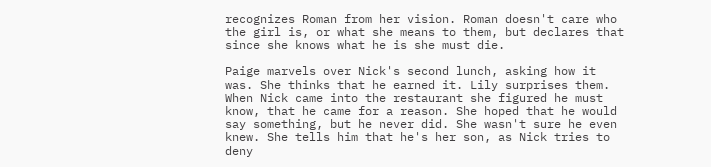recognizes Roman from her vision. Roman doesn't care who the girl is, or what she means to them, but declares that since she knows what he is she must die.

Paige marvels over Nick's second lunch, asking how it was. She thinks that he earned it. Lily surprises them. When Nick came into the restaurant she figured he must know, that he came for a reason. She hoped that he would say something, but he never did. She wasn't sure he even knew. She tells him that he's her son, as Nick tries to deny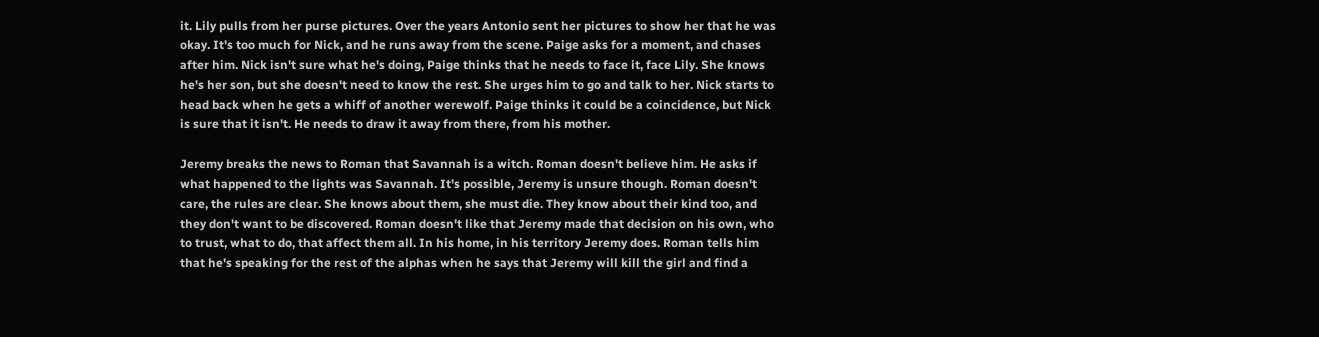it. Lily pulls from her purse pictures. Over the years Antonio sent her pictures to show her that he was okay. It's too much for Nick, and he runs away from the scene. Paige asks for a moment, and chases after him. Nick isn't sure what he's doing, Paige thinks that he needs to face it, face Lily. She knows he's her son, but she doesn't need to know the rest. She urges him to go and talk to her. Nick starts to head back when he gets a whiff of another werewolf. Paige thinks it could be a coincidence, but Nick is sure that it isn't. He needs to draw it away from there, from his mother.

Jeremy breaks the news to Roman that Savannah is a witch. Roman doesn't believe him. He asks if what happened to the lights was Savannah. It's possible, Jeremy is unsure though. Roman doesn't care, the rules are clear. She knows about them, she must die. They know about their kind too, and they don't want to be discovered. Roman doesn't like that Jeremy made that decision on his own, who to trust, what to do, that affect them all. In his home, in his territory Jeremy does. Roman tells him that he's speaking for the rest of the alphas when he says that Jeremy will kill the girl and find a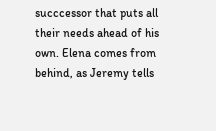succcessor that puts all their needs ahead of his own. Elena comes from behind, as Jeremy tells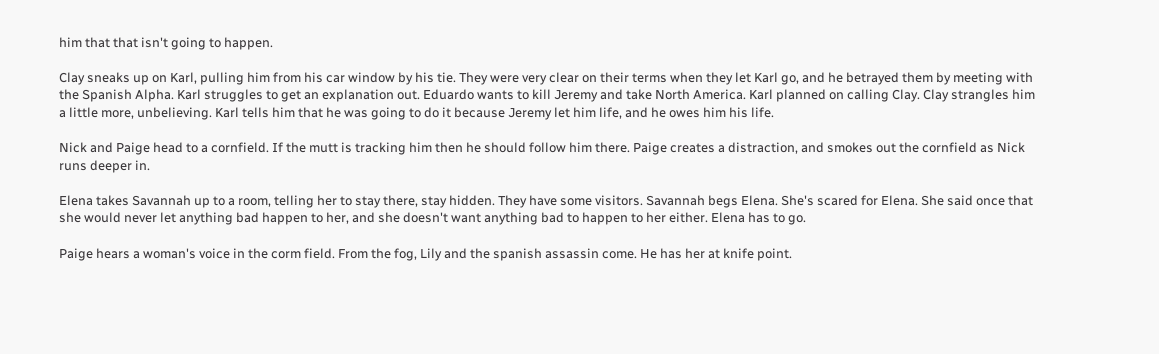him that that isn't going to happen.

Clay sneaks up on Karl, pulling him from his car window by his tie. They were very clear on their terms when they let Karl go, and he betrayed them by meeting with the Spanish Alpha. Karl struggles to get an explanation out. Eduardo wants to kill Jeremy and take North America. Karl planned on calling Clay. Clay strangles him a little more, unbelieving. Karl tells him that he was going to do it because Jeremy let him life, and he owes him his life.

Nick and Paige head to a cornfield. If the mutt is tracking him then he should follow him there. Paige creates a distraction, and smokes out the cornfield as Nick runs deeper in.

Elena takes Savannah up to a room, telling her to stay there, stay hidden. They have some visitors. Savannah begs Elena. She's scared for Elena. She said once that she would never let anything bad happen to her, and she doesn't want anything bad to happen to her either. Elena has to go.

Paige hears a woman's voice in the corm field. From the fog, Lily and the spanish assassin come. He has her at knife point.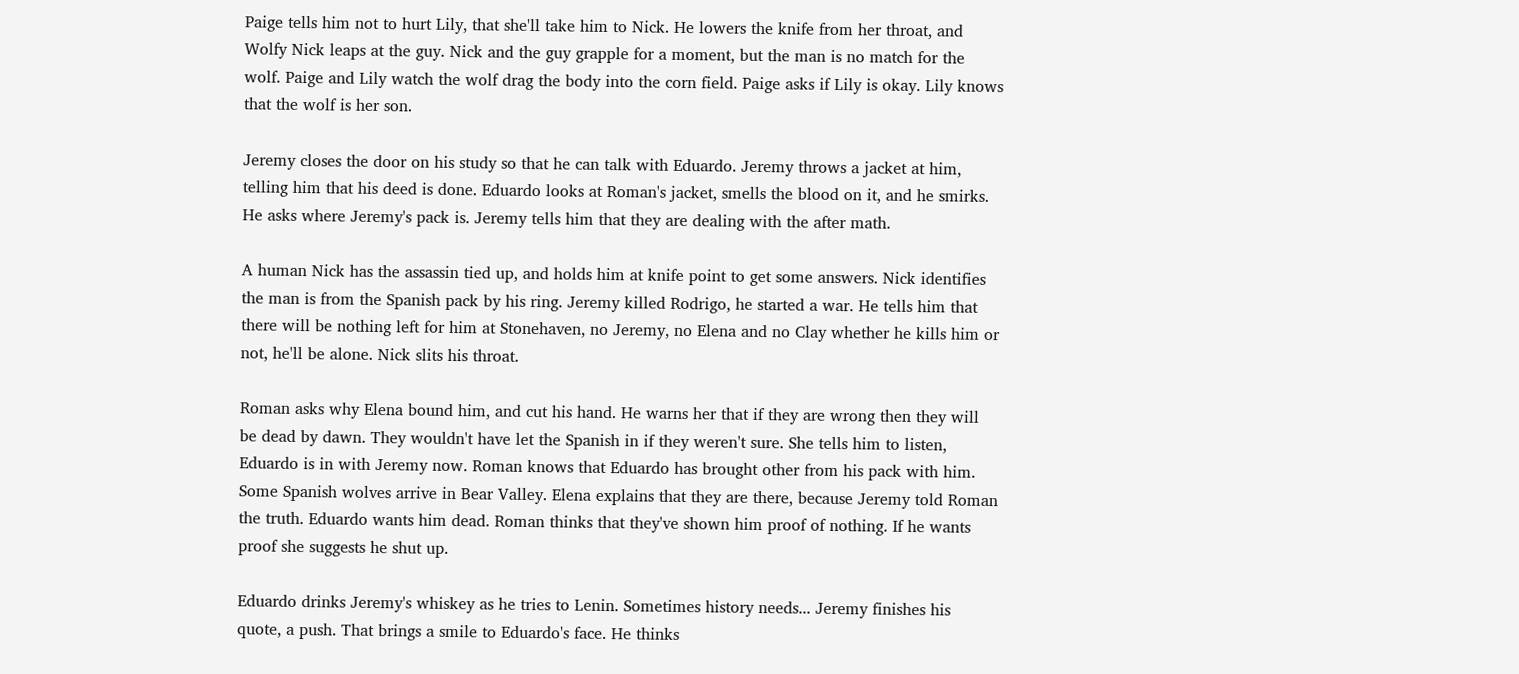Paige tells him not to hurt Lily, that she'll take him to Nick. He lowers the knife from her throat, and Wolfy Nick leaps at the guy. Nick and the guy grapple for a moment, but the man is no match for the wolf. Paige and Lily watch the wolf drag the body into the corn field. Paige asks if Lily is okay. Lily knows that the wolf is her son.

Jeremy closes the door on his study so that he can talk with Eduardo. Jeremy throws a jacket at him, telling him that his deed is done. Eduardo looks at Roman's jacket, smells the blood on it, and he smirks. He asks where Jeremy's pack is. Jeremy tells him that they are dealing with the after math.

A human Nick has the assassin tied up, and holds him at knife point to get some answers. Nick identifies the man is from the Spanish pack by his ring. Jeremy killed Rodrigo, he started a war. He tells him that there will be nothing left for him at Stonehaven, no Jeremy, no Elena and no Clay whether he kills him or not, he'll be alone. Nick slits his throat.

Roman asks why Elena bound him, and cut his hand. He warns her that if they are wrong then they will be dead by dawn. They wouldn't have let the Spanish in if they weren't sure. She tells him to listen, Eduardo is in with Jeremy now. Roman knows that Eduardo has brought other from his pack with him. Some Spanish wolves arrive in Bear Valley. Elena explains that they are there, because Jeremy told Roman the truth. Eduardo wants him dead. Roman thinks that they've shown him proof of nothing. If he wants proof she suggests he shut up.

Eduardo drinks Jeremy's whiskey as he tries to Lenin. Sometimes history needs... Jeremy finishes his quote, a push. That brings a smile to Eduardo's face. He thinks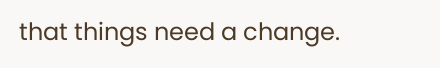that things need a change.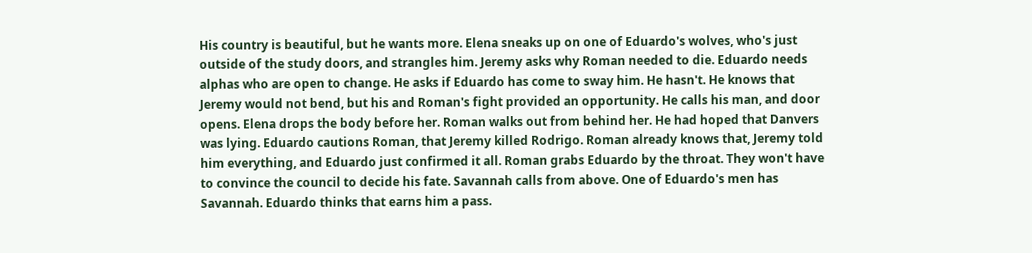His country is beautiful, but he wants more. Elena sneaks up on one of Eduardo's wolves, who's just outside of the study doors, and strangles him. Jeremy asks why Roman needed to die. Eduardo needs alphas who are open to change. He asks if Eduardo has come to sway him. He hasn't. He knows that Jeremy would not bend, but his and Roman's fight provided an opportunity. He calls his man, and door opens. Elena drops the body before her. Roman walks out from behind her. He had hoped that Danvers was lying. Eduardo cautions Roman, that Jeremy killed Rodrigo. Roman already knows that, Jeremy told him everything, and Eduardo just confirmed it all. Roman grabs Eduardo by the throat. They won't have to convince the council to decide his fate. Savannah calls from above. One of Eduardo's men has Savannah. Eduardo thinks that earns him a pass.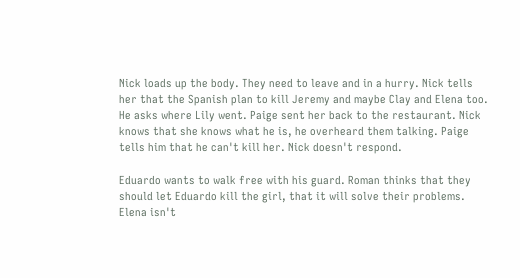Nick loads up the body. They need to leave and in a hurry. Nick tells her that the Spanish plan to kill Jeremy and maybe Clay and Elena too. He asks where Lily went. Paige sent her back to the restaurant. Nick knows that she knows what he is, he overheard them talking. Paige tells him that he can't kill her. Nick doesn't respond.

Eduardo wants to walk free with his guard. Roman thinks that they should let Eduardo kill the girl, that it will solve their problems. Elena isn't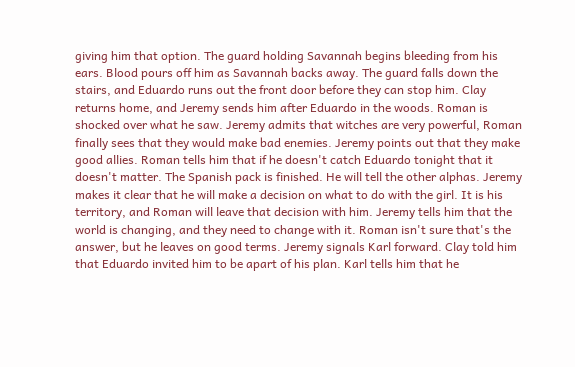giving him that option. The guard holding Savannah begins bleeding from his ears. Blood pours off him as Savannah backs away. The guard falls down the stairs, and Eduardo runs out the front door before they can stop him. Clay returns home, and Jeremy sends him after Eduardo in the woods. Roman is shocked over what he saw. Jeremy admits that witches are very powerful, Roman finally sees that they would make bad enemies. Jeremy points out that they make good allies. Roman tells him that if he doesn't catch Eduardo tonight that it doesn't matter. The Spanish pack is finished. He will tell the other alphas. Jeremy makes it clear that he will make a decision on what to do with the girl. It is his territory, and Roman will leave that decision with him. Jeremy tells him that the world is changing, and they need to change with it. Roman isn't sure that's the answer, but he leaves on good terms. Jeremy signals Karl forward. Clay told him that Eduardo invited him to be apart of his plan. Karl tells him that he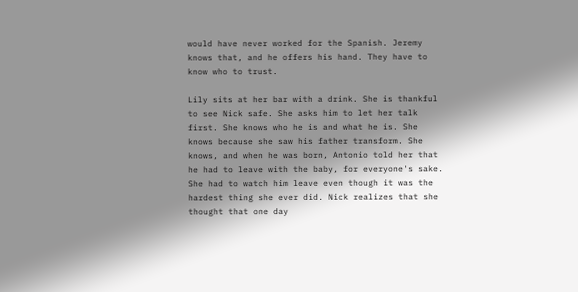would have never worked for the Spanish. Jeremy knows that, and he offers his hand. They have to know who to trust.

Lily sits at her bar with a drink. She is thankful to see Nick safe. She asks him to let her talk first. She knows who he is and what he is. She knows because she saw his father transform. She knows, and when he was born, Antonio told her that he had to leave with the baby, for everyone's sake. She had to watch him leave even though it was the hardest thing she ever did. Nick realizes that she thought that one day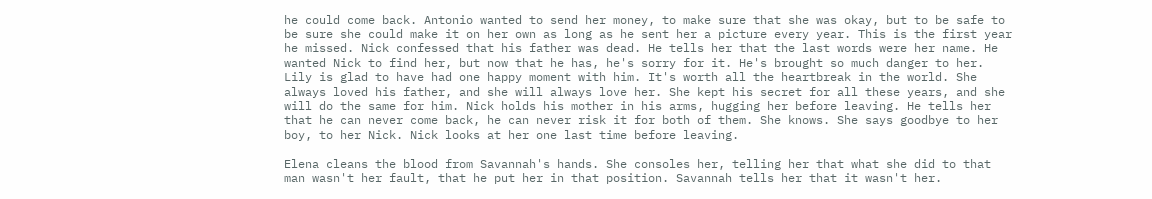he could come back. Antonio wanted to send her money, to make sure that she was okay, but to be safe to be sure she could make it on her own as long as he sent her a picture every year. This is the first year he missed. Nick confessed that his father was dead. He tells her that the last words were her name. He wanted Nick to find her, but now that he has, he's sorry for it. He's brought so much danger to her. Lily is glad to have had one happy moment with him. It's worth all the heartbreak in the world. She always loved his father, and she will always love her. She kept his secret for all these years, and she will do the same for him. Nick holds his mother in his arms, hugging her before leaving. He tells her that he can never come back, he can never risk it for both of them. She knows. She says goodbye to her boy, to her Nick. Nick looks at her one last time before leaving.

Elena cleans the blood from Savannah's hands. She consoles her, telling her that what she did to that man wasn't her fault, that he put her in that position. Savannah tells her that it wasn't her.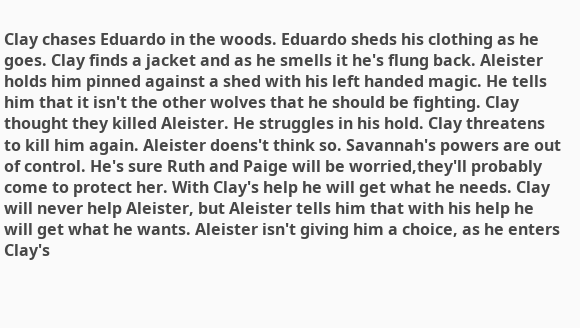Clay chases Eduardo in the woods. Eduardo sheds his clothing as he goes. Clay finds a jacket and as he smells it he's flung back. Aleister holds him pinned against a shed with his left handed magic. He tells him that it isn't the other wolves that he should be fighting. Clay thought they killed Aleister. He struggles in his hold. Clay threatens to kill him again. Aleister doens't think so. Savannah's powers are out of control. He's sure Ruth and Paige will be worried,they'll probably come to protect her. With Clay's help he will get what he needs. Clay will never help Aleister, but Aleister tells him that with his help he will get what he wants. Aleister isn't giving him a choice, as he enters Clay's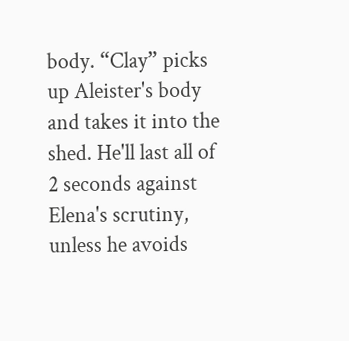body. “Clay” picks up Aleister's body and takes it into the shed. He'll last all of 2 seconds against Elena's scrutiny, unless he avoids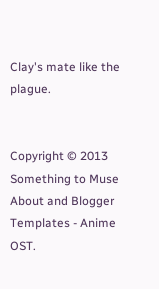Clay's mate like the plague.


Copyright © 2013 Something to Muse About and Blogger Templates - Anime OST.